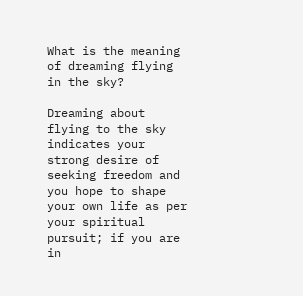What is the meaning of dreaming flying in the sky?

Dreaming about flying to the sky indicates your strong desire of seeking freedom and you hope to shape your own life as per your spiritual pursuit; if you are in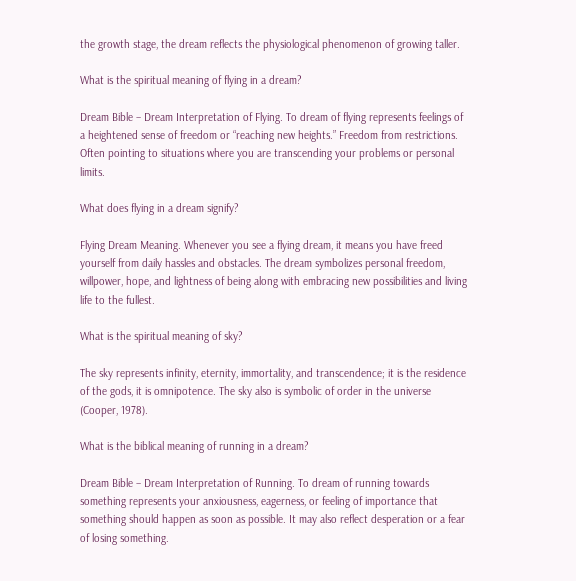the growth stage, the dream reflects the physiological phenomenon of growing taller.

What is the spiritual meaning of flying in a dream?

Dream Bible – Dream Interpretation of Flying. To dream of flying represents feelings of a heightened sense of freedom or “reaching new heights.” Freedom from restrictions. Often pointing to situations where you are transcending your problems or personal limits.

What does flying in a dream signify?

Flying Dream Meaning. Whenever you see a flying dream, it means you have freed yourself from daily hassles and obstacles. The dream symbolizes personal freedom, willpower, hope, and lightness of being along with embracing new possibilities and living life to the fullest.

What is the spiritual meaning of sky?

The sky represents infinity, eternity, immortality, and transcendence; it is the residence of the gods, it is omnipotence. The sky also is symbolic of order in the universe (Cooper, 1978).

What is the biblical meaning of running in a dream?

Dream Bible – Dream Interpretation of Running. To dream of running towards something represents your anxiousness, eagerness, or feeling of importance that something should happen as soon as possible. It may also reflect desperation or a fear of losing something.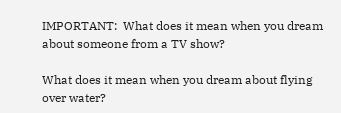IMPORTANT:  What does it mean when you dream about someone from a TV show?

What does it mean when you dream about flying over water?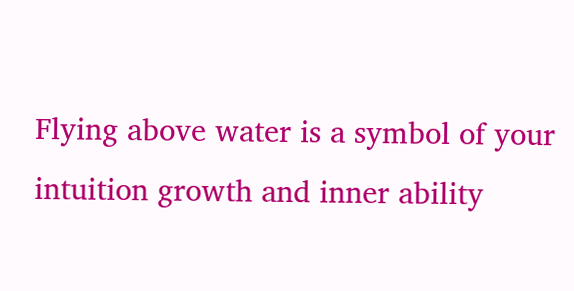Flying above water is a symbol of your intuition growth and inner ability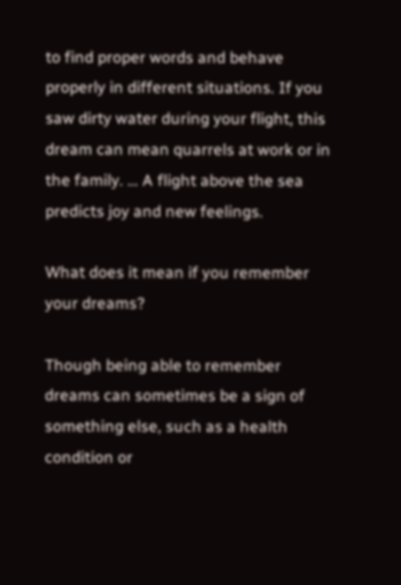to find proper words and behave properly in different situations. If you saw dirty water during your flight, this dream can mean quarrels at work or in the family. … A flight above the sea predicts joy and new feelings.

What does it mean if you remember your dreams?

Though being able to remember dreams can sometimes be a sign of something else, such as a health condition or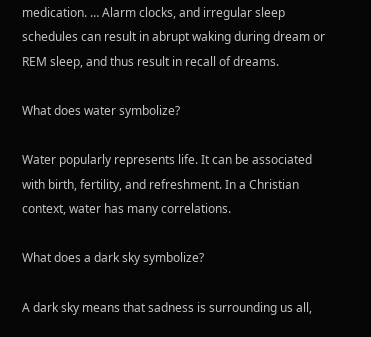medication. … Alarm clocks, and irregular sleep schedules can result in abrupt waking during dream or REM sleep, and thus result in recall of dreams.

What does water symbolize?

Water popularly represents life. It can be associated with birth, fertility, and refreshment. In a Christian context, water has many correlations.

What does a dark sky symbolize?

A dark sky means that sadness is surrounding us all,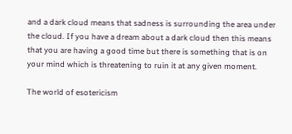and a dark cloud means that sadness is surrounding the area under the cloud. If you have a dream about a dark cloud then this means that you are having a good time but there is something that is on your mind which is threatening to ruin it at any given moment.

The world of esotericism